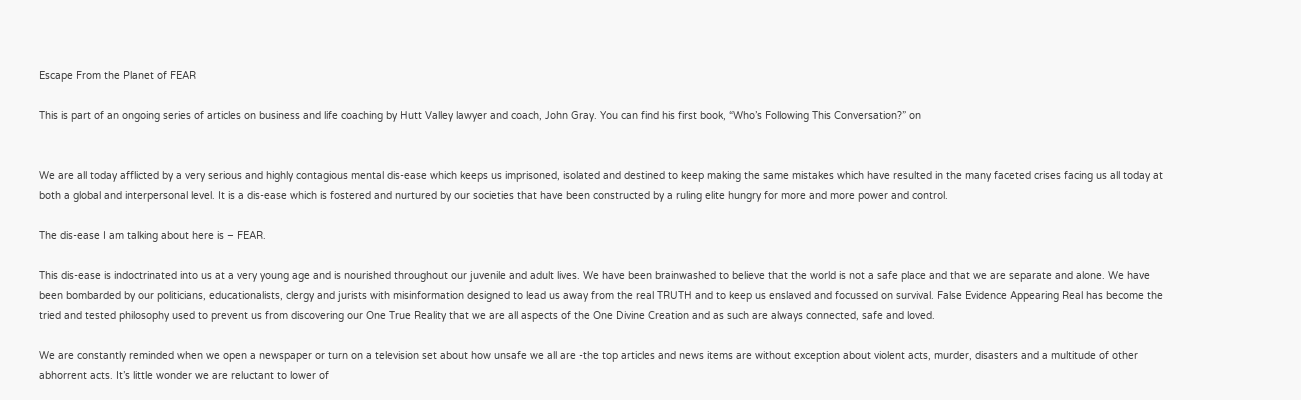Escape From the Planet of FEAR

This is part of an ongoing series of articles on business and life coaching by Hutt Valley lawyer and coach, John Gray. You can find his first book, “Who’s Following This Conversation?” on


We are all today afflicted by a very serious and highly contagious mental dis-ease which keeps us imprisoned, isolated and destined to keep making the same mistakes which have resulted in the many faceted crises facing us all today at both a global and interpersonal level. It is a dis-ease which is fostered and nurtured by our societies that have been constructed by a ruling elite hungry for more and more power and control.

The dis-ease I am talking about here is – FEAR.

This dis-ease is indoctrinated into us at a very young age and is nourished throughout our juvenile and adult lives. We have been brainwashed to believe that the world is not a safe place and that we are separate and alone. We have been bombarded by our politicians, educationalists, clergy and jurists with misinformation designed to lead us away from the real TRUTH and to keep us enslaved and focussed on survival. False Evidence Appearing Real has become the tried and tested philosophy used to prevent us from discovering our One True Reality that we are all aspects of the One Divine Creation and as such are always connected, safe and loved.

We are constantly reminded when we open a newspaper or turn on a television set about how unsafe we all are -the top articles and news items are without exception about violent acts, murder, disasters and a multitude of other abhorrent acts. It’s little wonder we are reluctant to lower of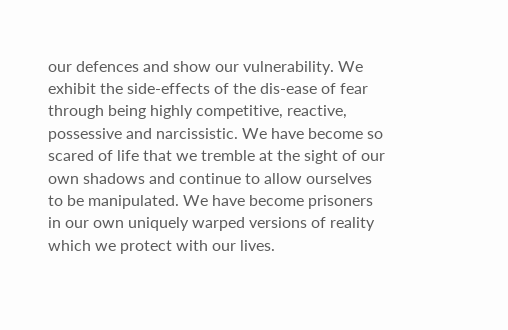our defences and show our vulnerability. We exhibit the side-effects of the dis-ease of fear through being highly competitive, reactive, possessive and narcissistic. We have become so scared of life that we tremble at the sight of our own shadows and continue to allow ourselves to be manipulated. We have become prisoners in our own uniquely warped versions of reality which we protect with our lives.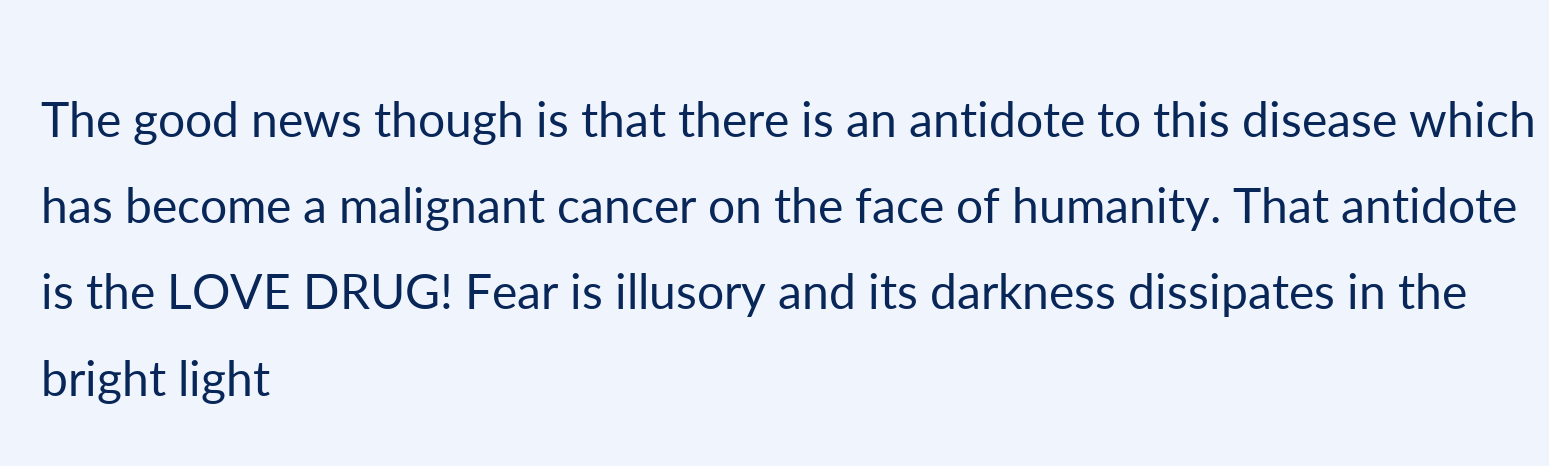The good news though is that there is an antidote to this disease which has become a malignant cancer on the face of humanity. That antidote is the LOVE DRUG! Fear is illusory and its darkness dissipates in the bright light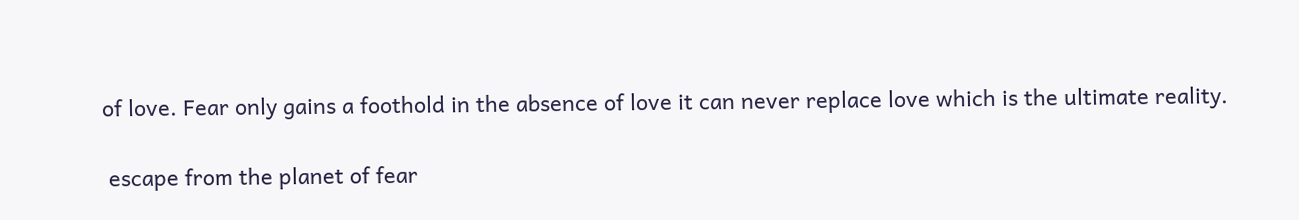of love. Fear only gains a foothold in the absence of love it can never replace love which is the ultimate reality.

 escape from the planet of fear